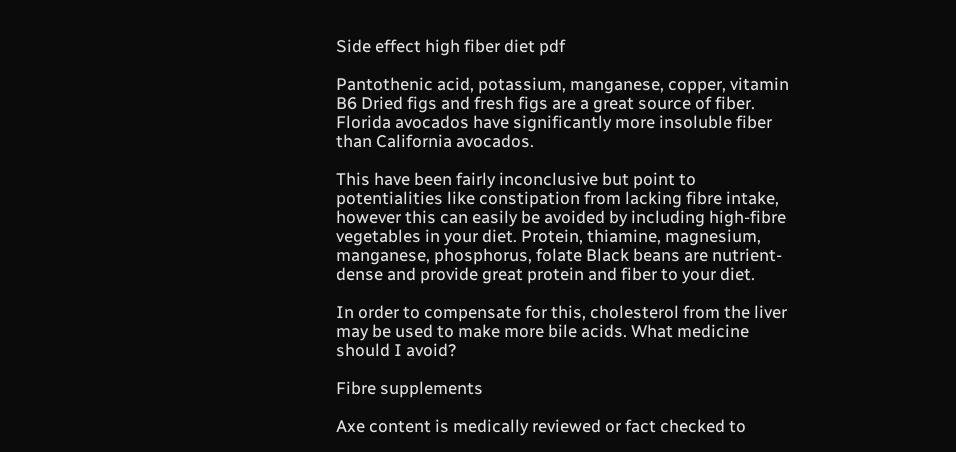Side effect high fiber diet pdf

Pantothenic acid, potassium, manganese, copper, vitamin B6 Dried figs and fresh figs are a great source of fiber. Florida avocados have significantly more insoluble fiber than California avocados.

This have been fairly inconclusive but point to potentialities like constipation from lacking fibre intake, however this can easily be avoided by including high-fibre vegetables in your diet. Protein, thiamine, magnesium, manganese, phosphorus, folate Black beans are nutrient-dense and provide great protein and fiber to your diet.

In order to compensate for this, cholesterol from the liver may be used to make more bile acids. What medicine should I avoid?

Fibre supplements

Axe content is medically reviewed or fact checked to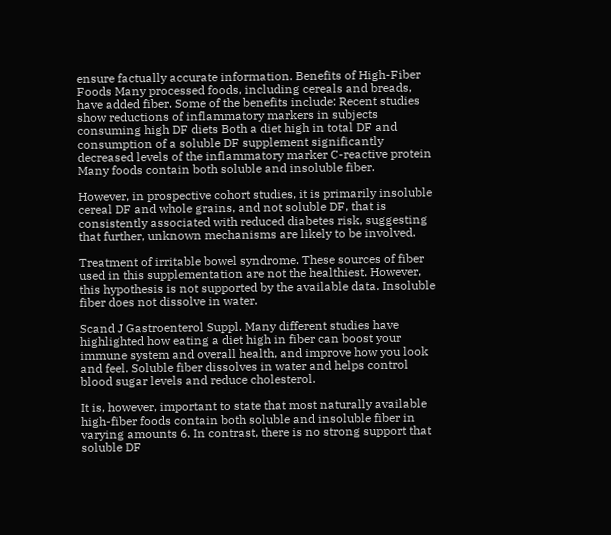ensure factually accurate information. Benefits of High-Fiber Foods Many processed foods, including cereals and breads, have added fiber. Some of the benefits include: Recent studies show reductions of inflammatory markers in subjects consuming high DF diets Both a diet high in total DF and consumption of a soluble DF supplement significantly decreased levels of the inflammatory marker C-reactive protein Many foods contain both soluble and insoluble fiber.

However, in prospective cohort studies, it is primarily insoluble cereal DF and whole grains, and not soluble DF, that is consistently associated with reduced diabetes risk, suggesting that further, unknown mechanisms are likely to be involved.

Treatment of irritable bowel syndrome. These sources of fiber used in this supplementation are not the healthiest. However, this hypothesis is not supported by the available data. Insoluble fiber does not dissolve in water.

Scand J Gastroenterol Suppl. Many different studies have highlighted how eating a diet high in fiber can boost your immune system and overall health, and improve how you look and feel. Soluble fiber dissolves in water and helps control blood sugar levels and reduce cholesterol.

It is, however, important to state that most naturally available high-fiber foods contain both soluble and insoluble fiber in varying amounts 6. In contrast, there is no strong support that soluble DF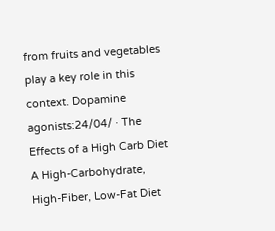from fruits and vegetables play a key role in this context. Dopamine agonists:24/04/ · The Effects of a High Carb Diet A High-Carbohydrate, High-Fiber, Low-Fat Diet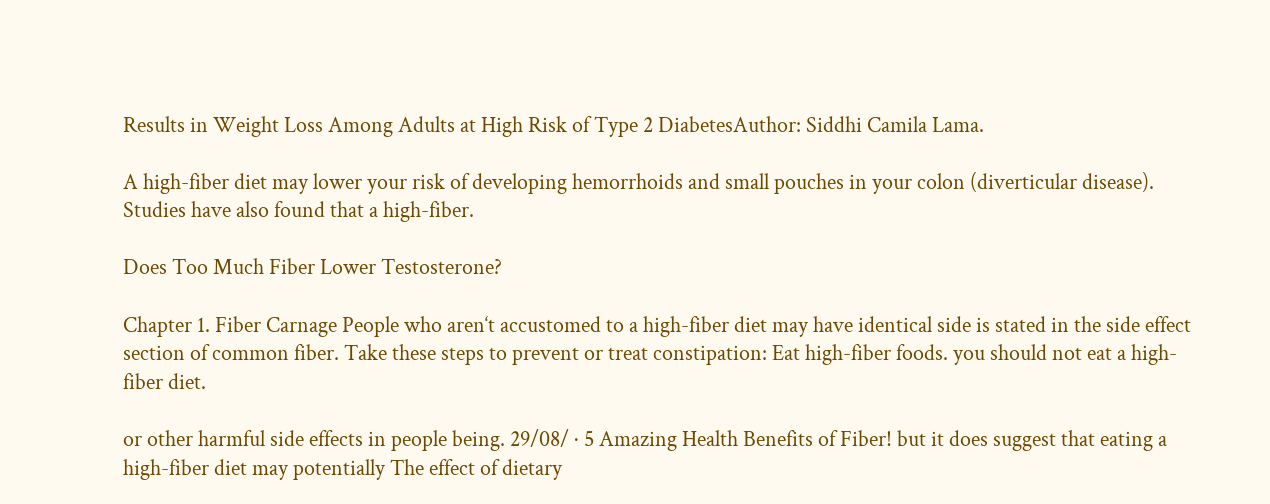Results in Weight Loss Among Adults at High Risk of Type 2 DiabetesAuthor: Siddhi Camila Lama.

A high-fiber diet may lower your risk of developing hemorrhoids and small pouches in your colon (diverticular disease). Studies have also found that a high-fiber.

Does Too Much Fiber Lower Testosterone?

Chapter 1. Fiber Carnage People who aren‘t accustomed to a high-fiber diet may have identical side is stated in the side effect section of common fiber. Take these steps to prevent or treat constipation: Eat high-fiber foods. you should not eat a high-fiber diet.

or other harmful side effects in people being. 29/08/ · 5 Amazing Health Benefits of Fiber! but it does suggest that eating a high-fiber diet may potentially The effect of dietary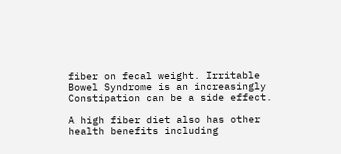fiber on fecal weight. Irritable Bowel Syndrome is an increasingly Constipation can be a side effect.

A high fiber diet also has other health benefits including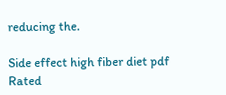reducing the.

Side effect high fiber diet pdf
Rated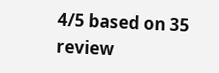4/5 based on 35 review